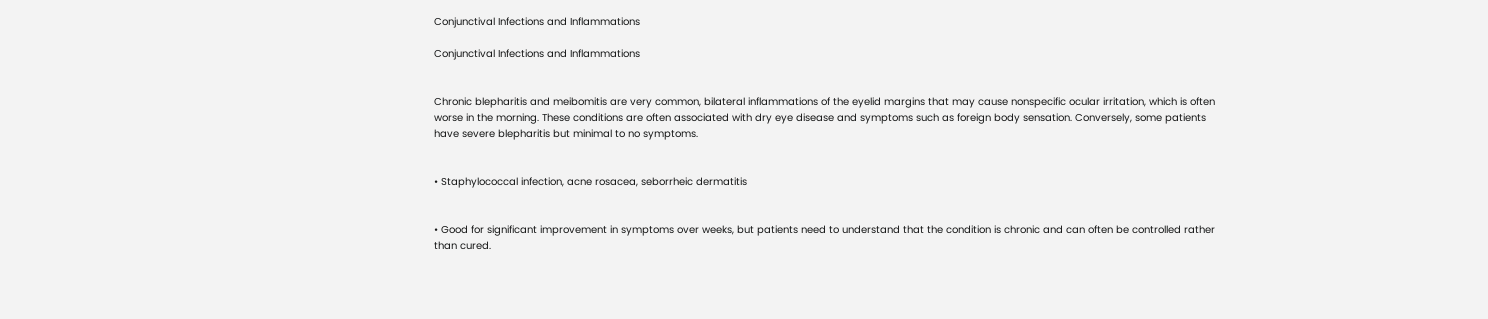Conjunctival Infections and Inflammations

Conjunctival Infections and Inflammations


Chronic blepharitis and meibomitis are very common, bilateral inflammations of the eyelid margins that may cause nonspecific ocular irritation, which is often worse in the morning. These conditions are often associated with dry eye disease and symptoms such as foreign body sensation. Conversely, some patients have severe blepharitis but minimal to no symptoms.


• Staphylococcal infection, acne rosacea, seborrheic dermatitis


• Good for significant improvement in symptoms over weeks, but patients need to understand that the condition is chronic and can often be controlled rather than cured.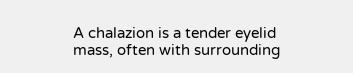A chalazion is a tender eyelid mass, often with surrounding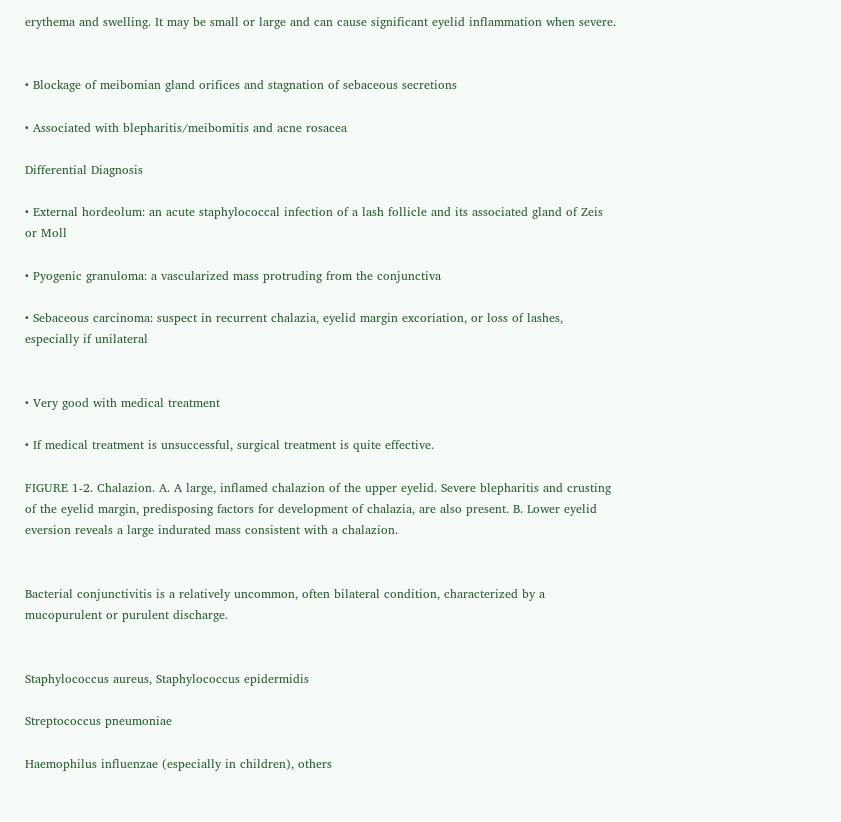erythema and swelling. It may be small or large and can cause significant eyelid inflammation when severe.


• Blockage of meibomian gland orifices and stagnation of sebaceous secretions

• Associated with blepharitis/meibomitis and acne rosacea

Differential Diagnosis

• External hordeolum: an acute staphylococcal infection of a lash follicle and its associated gland of Zeis or Moll

• Pyogenic granuloma: a vascularized mass protruding from the conjunctiva

• Sebaceous carcinoma: suspect in recurrent chalazia, eyelid margin excoriation, or loss of lashes, especially if unilateral


• Very good with medical treatment

• If medical treatment is unsuccessful, surgical treatment is quite effective.

FIGURE 1-2. Chalazion. A. A large, inflamed chalazion of the upper eyelid. Severe blepharitis and crusting of the eyelid margin, predisposing factors for development of chalazia, are also present. B. Lower eyelid eversion reveals a large indurated mass consistent with a chalazion.


Bacterial conjunctivitis is a relatively uncommon, often bilateral condition, characterized by a mucopurulent or purulent discharge.


Staphylococcus aureus, Staphylococcus epidermidis

Streptococcus pneumoniae

Haemophilus influenzae (especially in children), others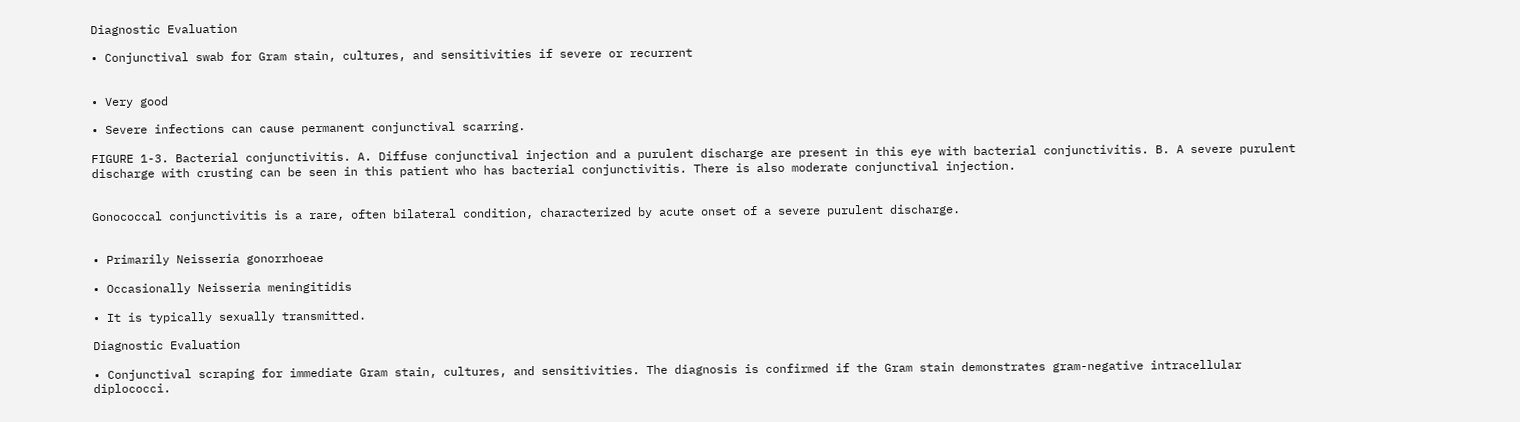Diagnostic Evaluation

• Conjunctival swab for Gram stain, cultures, and sensitivities if severe or recurrent


• Very good

• Severe infections can cause permanent conjunctival scarring.

FIGURE 1-3. Bacterial conjunctivitis. A. Diffuse conjunctival injection and a purulent discharge are present in this eye with bacterial conjunctivitis. B. A severe purulent discharge with crusting can be seen in this patient who has bacterial conjunctivitis. There is also moderate conjunctival injection.


Gonococcal conjunctivitis is a rare, often bilateral condition, characterized by acute onset of a severe purulent discharge.


• Primarily Neisseria gonorrhoeae

• Occasionally Neisseria meningitidis

• It is typically sexually transmitted.

Diagnostic Evaluation

• Conjunctival scraping for immediate Gram stain, cultures, and sensitivities. The diagnosis is confirmed if the Gram stain demonstrates gram-negative intracellular diplococci.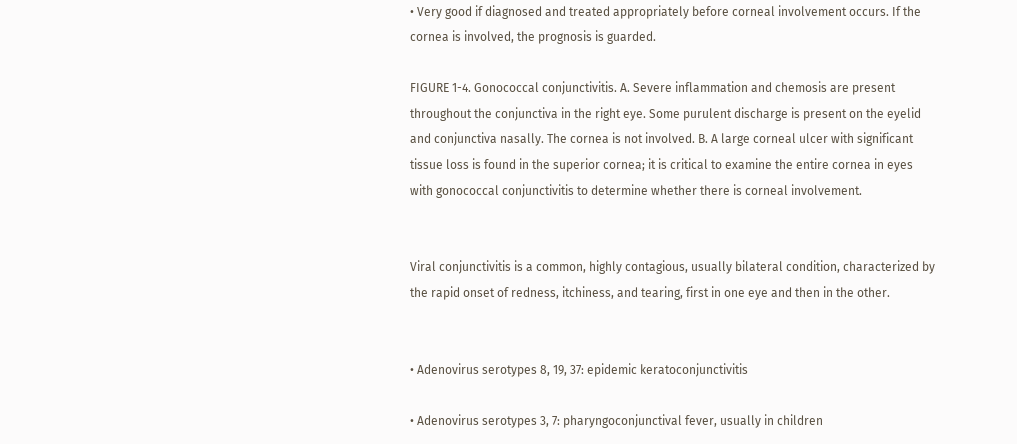• Very good if diagnosed and treated appropriately before corneal involvement occurs. If the cornea is involved, the prognosis is guarded.

FIGURE 1-4. Gonococcal conjunctivitis. A. Severe inflammation and chemosis are present throughout the conjunctiva in the right eye. Some purulent discharge is present on the eyelid and conjunctiva nasally. The cornea is not involved. B. A large corneal ulcer with significant tissue loss is found in the superior cornea; it is critical to examine the entire cornea in eyes with gonococcal conjunctivitis to determine whether there is corneal involvement.


Viral conjunctivitis is a common, highly contagious, usually bilateral condition, characterized by the rapid onset of redness, itchiness, and tearing, first in one eye and then in the other.


• Adenovirus serotypes 8, 19, 37: epidemic keratoconjunctivitis

• Adenovirus serotypes 3, 7: pharyngoconjunctival fever, usually in children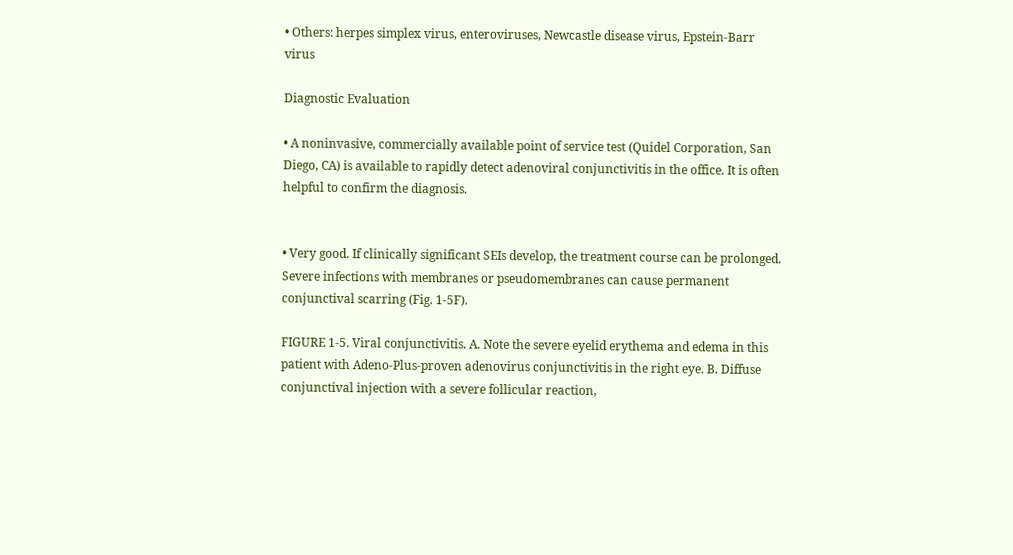• Others: herpes simplex virus, enteroviruses, Newcastle disease virus, Epstein-Barr virus

Diagnostic Evaluation

• A noninvasive, commercially available point of service test (Quidel Corporation, San Diego, CA) is available to rapidly detect adenoviral conjunctivitis in the office. It is often helpful to confirm the diagnosis.


• Very good. If clinically significant SEIs develop, the treatment course can be prolonged. Severe infections with membranes or pseudomembranes can cause permanent conjunctival scarring (Fig. 1-5F).

FIGURE 1-5. Viral conjunctivitis. A. Note the severe eyelid erythema and edema in this patient with Adeno-Plus-proven adenovirus conjunctivitis in the right eye. B. Diffuse conjunctival injection with a severe follicular reaction,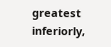greatest inferiorly,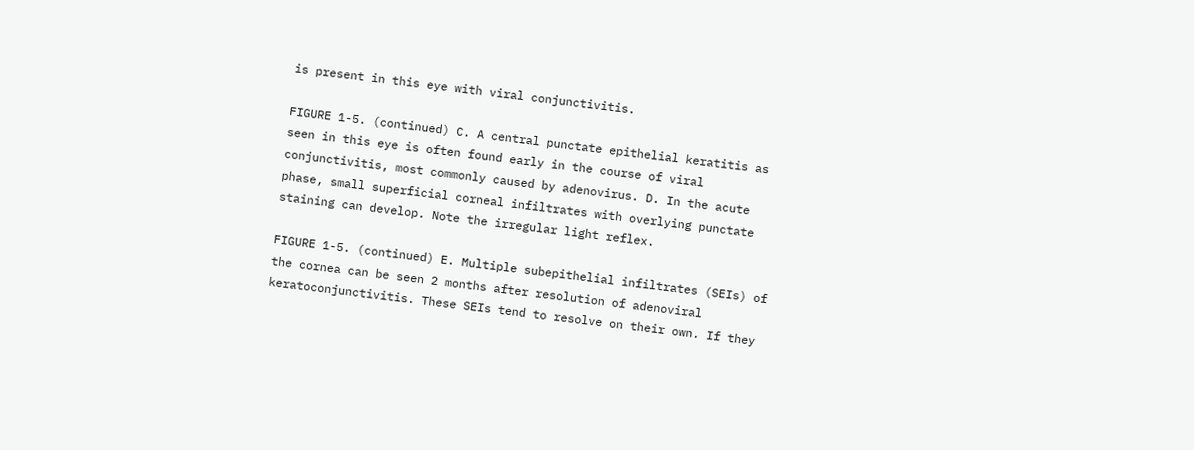is present in this eye with viral conjunctivitis.

FIGURE 1-5. (continued) C. A central punctate epithelial keratitis as seen in this eye is often found early in the course of viral conjunctivitis, most commonly caused by adenovirus. D. In the acute phase, small superficial corneal infiltrates with overlying punctate staining can develop. Note the irregular light reflex.

FIGURE 1-5. (continued) E. Multiple subepithelial infiltrates (SEIs) of the cornea can be seen 2 months after resolution of adenoviral keratoconjunctivitis. These SEIs tend to resolve on their own. If they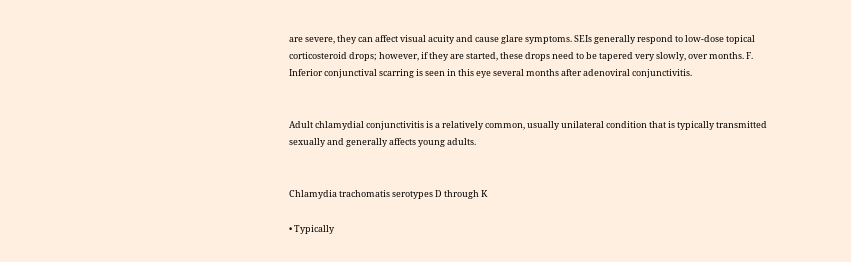are severe, they can affect visual acuity and cause glare symptoms. SEIs generally respond to low-dose topical corticosteroid drops; however, if they are started, these drops need to be tapered very slowly, over months. F. Inferior conjunctival scarring is seen in this eye several months after adenoviral conjunctivitis.


Adult chlamydial conjunctivitis is a relatively common, usually unilateral condition that is typically transmitted sexually and generally affects young adults.


Chlamydia trachomatis serotypes D through K

• Typically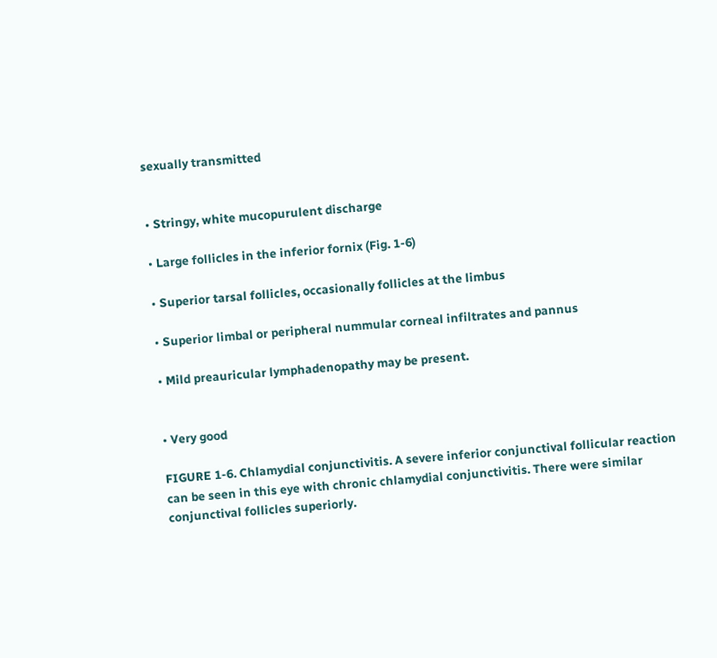sexually transmitted


• Stringy, white mucopurulent discharge

• Large follicles in the inferior fornix (Fig. 1-6)

• Superior tarsal follicles, occasionally follicles at the limbus

• Superior limbal or peripheral nummular corneal infiltrates and pannus

• Mild preauricular lymphadenopathy may be present.


• Very good

FIGURE 1-6. Chlamydial conjunctivitis. A severe inferior conjunctival follicular reaction can be seen in this eye with chronic chlamydial conjunctivitis. There were similar conjunctival follicles superiorly.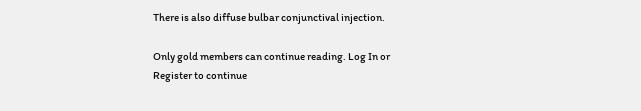There is also diffuse bulbar conjunctival injection.

Only gold members can continue reading. Log In or Register to continue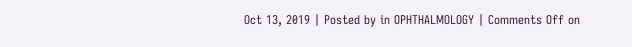Oct 13, 2019 | Posted by in OPHTHALMOLOGY | Comments Off on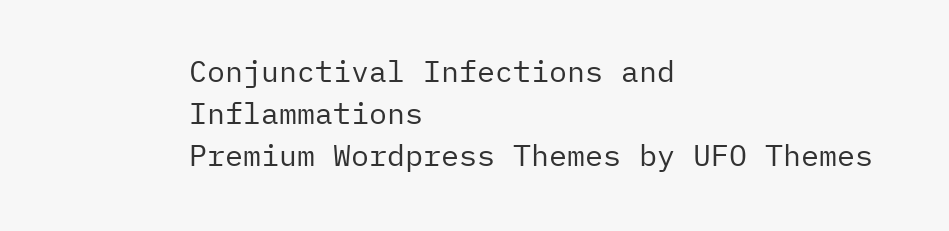Conjunctival Infections and Inflammations
Premium Wordpress Themes by UFO Themes